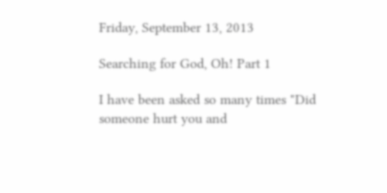Friday, September 13, 2013

Searching for God, Oh! Part 1

I have been asked so many times "Did someone hurt you and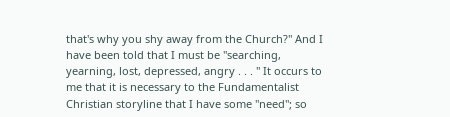that's why you shy away from the Church?" And I have been told that I must be "searching, yearning, lost, depressed, angry . . . " It occurs to me that it is necessary to the Fundamentalist Christian storyline that I have some "need"; so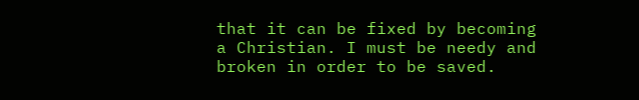that it can be fixed by becoming a Christian. I must be needy and broken in order to be saved.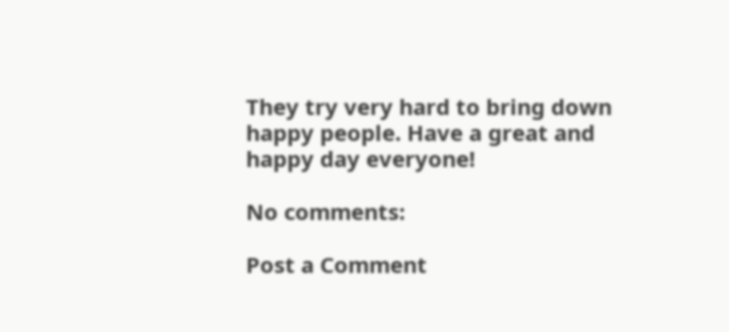They try very hard to bring down happy people. Have a great and happy day everyone!

No comments:

Post a Comment